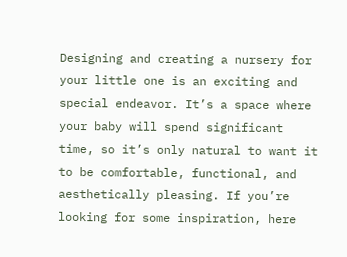Designing and creating a nursery for your little one is an exciting and special endeavor. It’s a space where your baby will spend significant time, so it’s only natural to want it to be comfortable, functional, and aesthetically pleasing. If you’re looking for some inspiration, here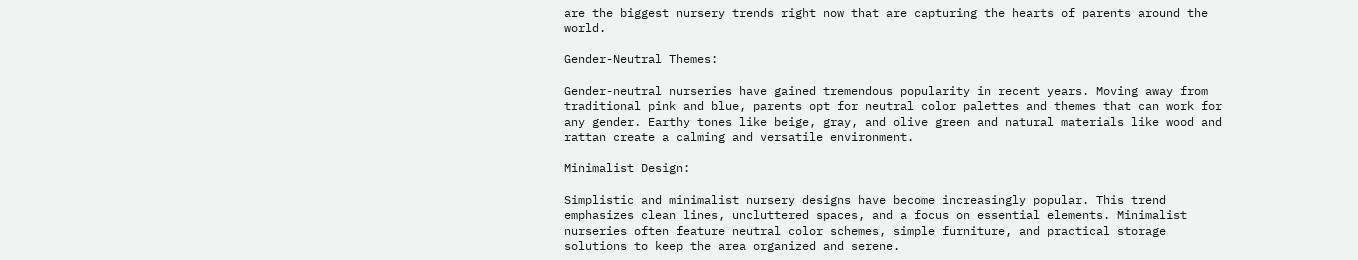are the biggest nursery trends right now that are capturing the hearts of parents around the world.

Gender-Neutral Themes:

Gender-neutral nurseries have gained tremendous popularity in recent years. Moving away from traditional pink and blue, parents opt for neutral color palettes and themes that can work for any gender. Earthy tones like beige, gray, and olive green and natural materials like wood and rattan create a calming and versatile environment.

Minimalist Design:

Simplistic and minimalist nursery designs have become increasingly popular. This trend emphasizes clean lines, uncluttered spaces, and a focus on essential elements. Minimalist nurseries often feature neutral color schemes, simple furniture, and practical storage solutions to keep the area organized and serene.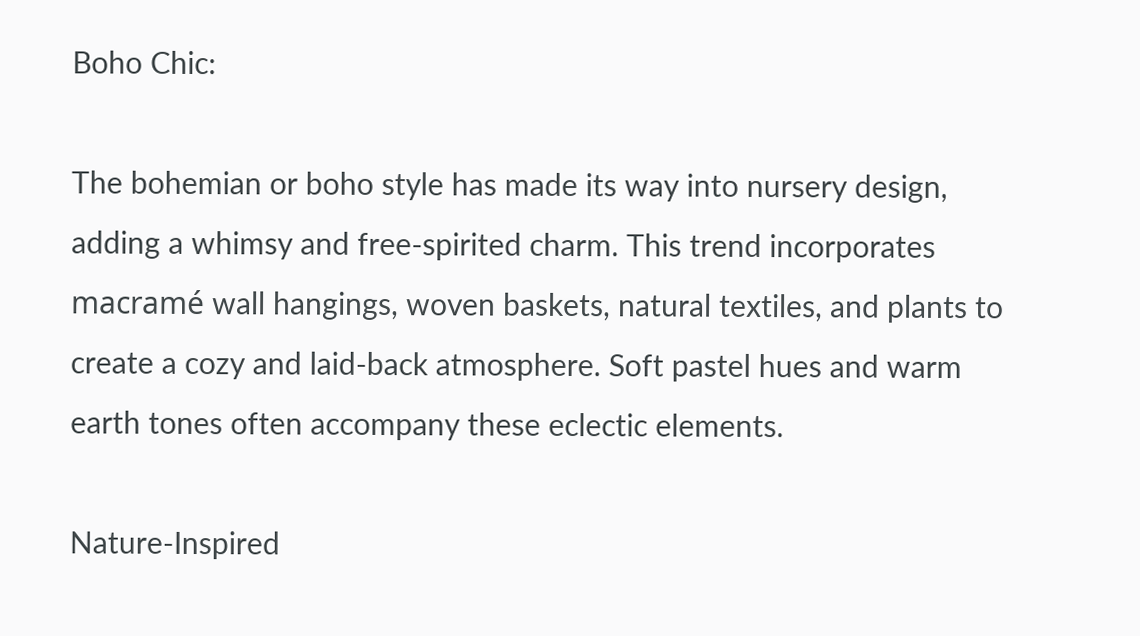Boho Chic:

The bohemian or boho style has made its way into nursery design, adding a whimsy and free-spirited charm. This trend incorporates macramé wall hangings, woven baskets, natural textiles, and plants to create a cozy and laid-back atmosphere. Soft pastel hues and warm earth tones often accompany these eclectic elements.

Nature-Inspired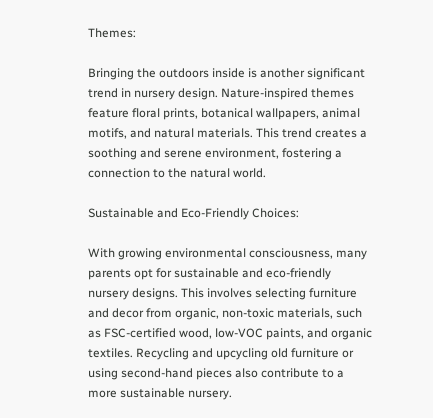Themes:

Bringing the outdoors inside is another significant trend in nursery design. Nature-inspired themes feature floral prints, botanical wallpapers, animal motifs, and natural materials. This trend creates a soothing and serene environment, fostering a connection to the natural world.

Sustainable and Eco-Friendly Choices:

With growing environmental consciousness, many parents opt for sustainable and eco-friendly nursery designs. This involves selecting furniture and decor from organic, non-toxic materials, such as FSC-certified wood, low-VOC paints, and organic textiles. Recycling and upcycling old furniture or using second-hand pieces also contribute to a more sustainable nursery.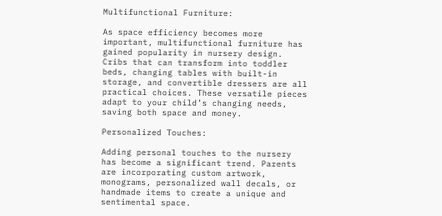Multifunctional Furniture:

As space efficiency becomes more important, multifunctional furniture has gained popularity in nursery design. Cribs that can transform into toddler beds, changing tables with built-in storage, and convertible dressers are all practical choices. These versatile pieces adapt to your child’s changing needs, saving both space and money.

Personalized Touches:

Adding personal touches to the nursery has become a significant trend. Parents are incorporating custom artwork, monograms, personalized wall decals, or handmade items to create a unique and sentimental space.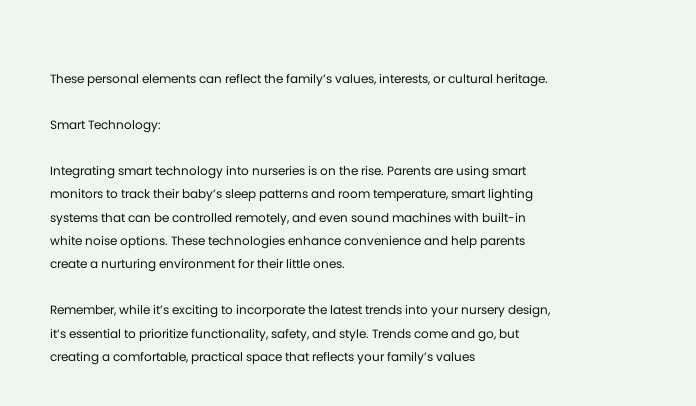These personal elements can reflect the family’s values, interests, or cultural heritage.

Smart Technology:

Integrating smart technology into nurseries is on the rise. Parents are using smart monitors to track their baby’s sleep patterns and room temperature, smart lighting systems that can be controlled remotely, and even sound machines with built-in white noise options. These technologies enhance convenience and help parents create a nurturing environment for their little ones.

Remember, while it’s exciting to incorporate the latest trends into your nursery design, it’s essential to prioritize functionality, safety, and style. Trends come and go, but creating a comfortable, practical space that reflects your family’s values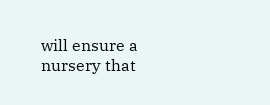will ensure a nursery that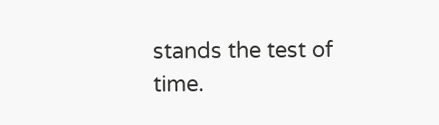stands the test of time.